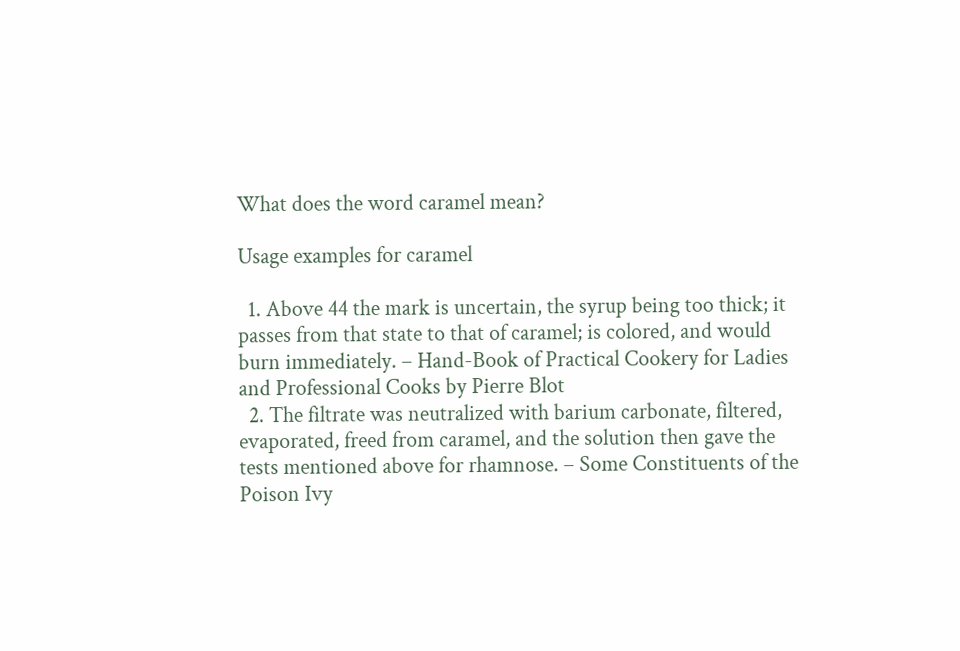What does the word caramel mean?

Usage examples for caramel

  1. Above 44 the mark is uncertain, the syrup being too thick; it passes from that state to that of caramel; is colored, and would burn immediately. – Hand-Book of Practical Cookery for Ladies and Professional Cooks by Pierre Blot
  2. The filtrate was neutralized with barium carbonate, filtered, evaporated, freed from caramel, and the solution then gave the tests mentioned above for rhamnose. – Some Constituents of the Poison Ivy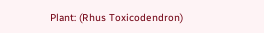Plant: (Rhus Toxicodendron)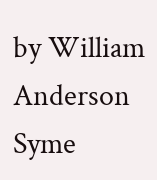by William Anderson Syme